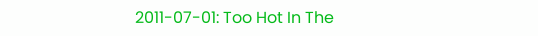2011-07-01: Too Hot In The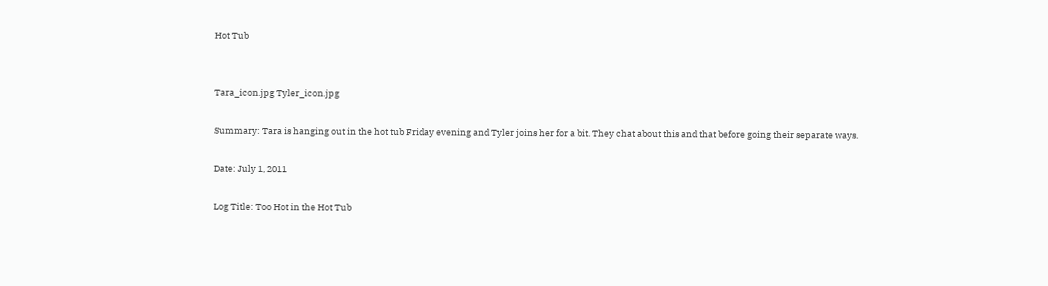Hot Tub


Tara_icon.jpg Tyler_icon.jpg

Summary: Tara is hanging out in the hot tub Friday evening and Tyler joins her for a bit. They chat about this and that before going their separate ways.

Date: July 1, 2011

Log Title: Too Hot in the Hot Tub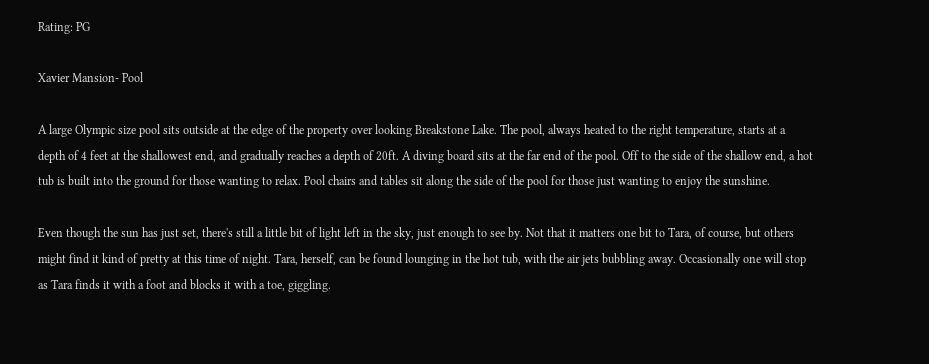Rating: PG

Xavier Mansion- Pool

A large Olympic size pool sits outside at the edge of the property over looking Breakstone Lake. The pool, always heated to the right temperature, starts at a depth of 4 feet at the shallowest end, and gradually reaches a depth of 20ft. A diving board sits at the far end of the pool. Off to the side of the shallow end, a hot tub is built into the ground for those wanting to relax. Pool chairs and tables sit along the side of the pool for those just wanting to enjoy the sunshine.

Even though the sun has just set, there's still a little bit of light left in the sky, just enough to see by. Not that it matters one bit to Tara, of course, but others might find it kind of pretty at this time of night. Tara, herself, can be found lounging in the hot tub, with the air jets bubbling away. Occasionally one will stop as Tara finds it with a foot and blocks it with a toe, giggling.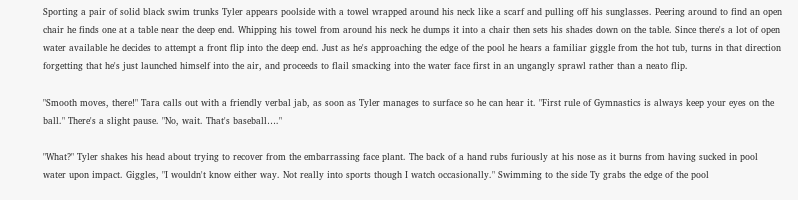Sporting a pair of solid black swim trunks Tyler appears poolside with a towel wrapped around his neck like a scarf and pulling off his sunglasses. Peering around to find an open chair he finds one at a table near the deep end. Whipping his towel from around his neck he dumps it into a chair then sets his shades down on the table. Since there's a lot of open water available he decides to attempt a front flip into the deep end. Just as he's approaching the edge of the pool he hears a familiar giggle from the hot tub, turns in that direction forgetting that he's just launched himself into the air, and proceeds to flail smacking into the water face first in an ungangly sprawl rather than a neato flip.

"Smooth moves, there!" Tara calls out with a friendly verbal jab, as soon as Tyler manages to surface so he can hear it. "First rule of Gymnastics is always keep your eyes on the ball." There's a slight pause. "No, wait. That's baseball…."

"What?" Tyler shakes his head about trying to recover from the embarrassing face plant. The back of a hand rubs furiously at his nose as it burns from having sucked in pool water upon impact. Giggles, "I wouldn't know either way. Not really into sports though I watch occasionally." Swimming to the side Ty grabs the edge of the pool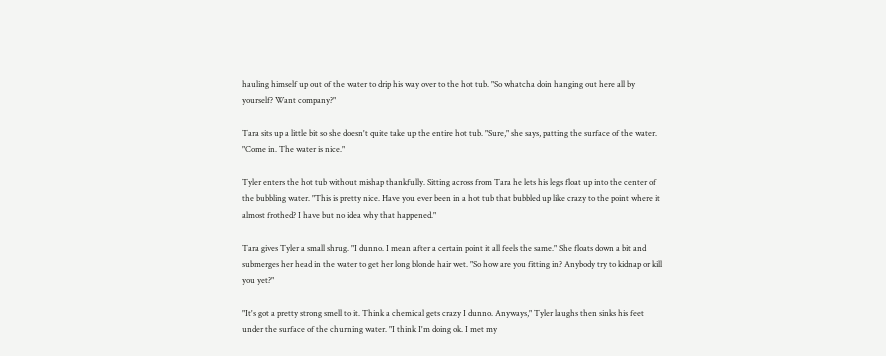hauling himself up out of the water to drip his way over to the hot tub. "So whatcha doin hanging out here all by yourself? Want company?"

Tara sits up a little bit so she doesn't quite take up the entire hot tub. "Sure," she says, patting the surface of the water. "Come in. The water is nice."

Tyler enters the hot tub without mishap thankfully. Sitting across from Tara he lets his legs float up into the center of the bubbling water. "This is pretty nice. Have you ever been in a hot tub that bubbled up like crazy to the point where it almost frothed? I have but no idea why that happened."

Tara gives Tyler a small shrug. "I dunno. I mean after a certain point it all feels the same." She floats down a bit and submerges her head in the water to get her long blonde hair wet. "So how are you fitting in? Anybody try to kidnap or kill you yet?"

"It's got a pretty strong smell to it. Think a chemical gets crazy I dunno. Anyways," Tyler laughs then sinks his feet under the surface of the churning water. "I think I'm doing ok. I met my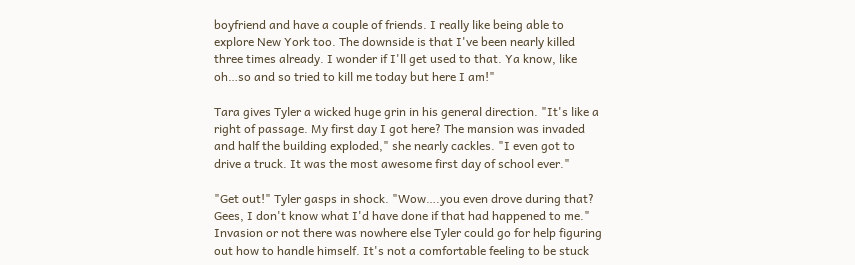boyfriend and have a couple of friends. I really like being able to explore New York too. The downside is that I've been nearly killed three times already. I wonder if I'll get used to that. Ya know, like oh…so and so tried to kill me today but here I am!"

Tara gives Tyler a wicked huge grin in his general direction. "It's like a right of passage. My first day I got here? The mansion was invaded and half the building exploded," she nearly cackles. "I even got to drive a truck. It was the most awesome first day of school ever."

"Get out!" Tyler gasps in shock. "Wow….you even drove during that? Gees, I don't know what I'd have done if that had happened to me." Invasion or not there was nowhere else Tyler could go for help figuring out how to handle himself. It's not a comfortable feeling to be stuck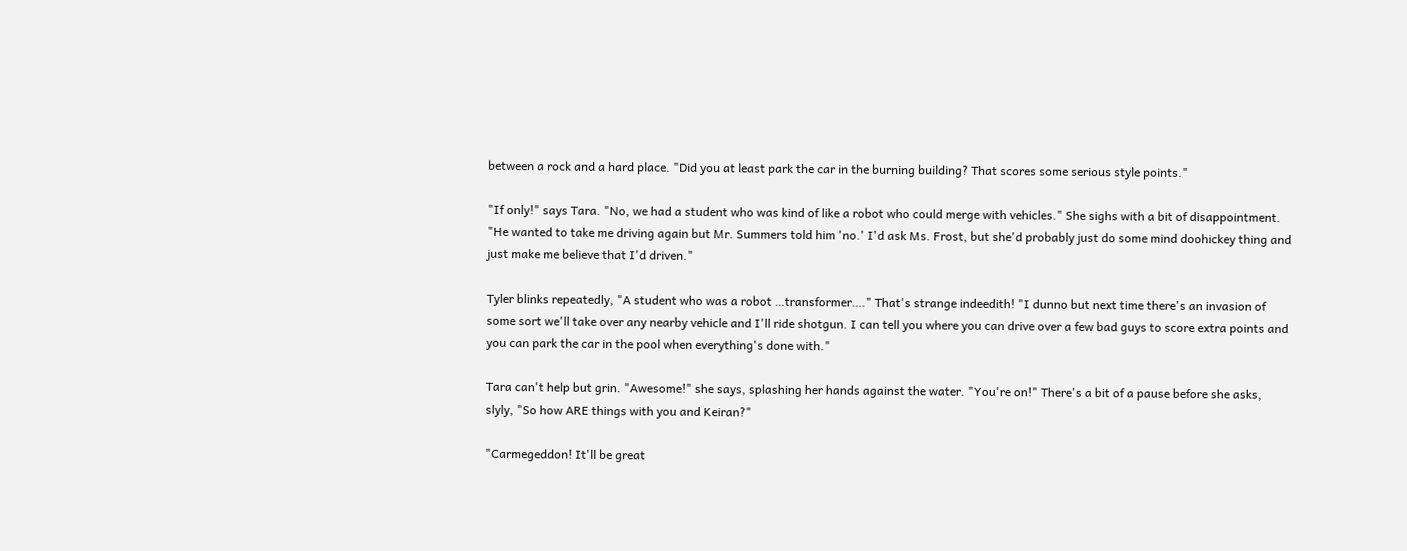between a rock and a hard place. "Did you at least park the car in the burning building? That scores some serious style points."

"If only!" says Tara. "No, we had a student who was kind of like a robot who could merge with vehicles." She sighs with a bit of disappointment. "He wanted to take me driving again but Mr. Summers told him 'no.' I'd ask Ms. Frost, but she'd probably just do some mind doohickey thing and just make me believe that I'd driven."

Tyler blinks repeatedly, "A student who was a robot …transformer…." That's strange indeedith! "I dunno but next time there's an invasion of some sort we'll take over any nearby vehicle and I'll ride shotgun. I can tell you where you can drive over a few bad guys to score extra points and you can park the car in the pool when everything's done with."

Tara can't help but grin. "Awesome!" she says, splashing her hands against the water. "You're on!" There's a bit of a pause before she asks, slyly, "So how ARE things with you and Keiran?"

"Carmegeddon! It'll be great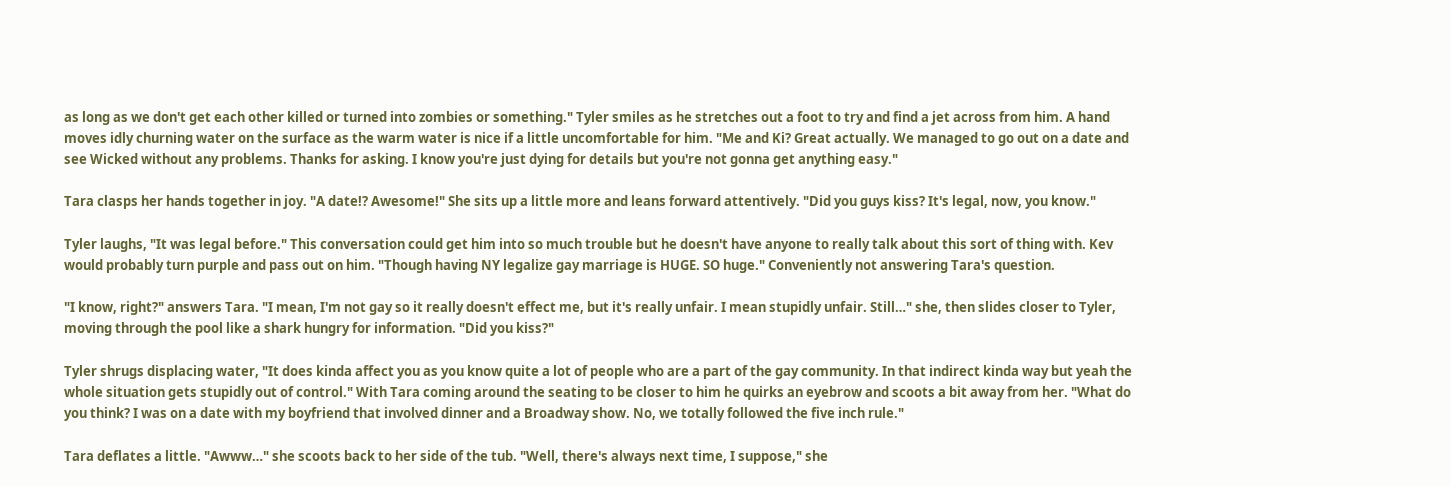as long as we don't get each other killed or turned into zombies or something." Tyler smiles as he stretches out a foot to try and find a jet across from him. A hand moves idly churning water on the surface as the warm water is nice if a little uncomfortable for him. "Me and Ki? Great actually. We managed to go out on a date and see Wicked without any problems. Thanks for asking. I know you're just dying for details but you're not gonna get anything easy."

Tara clasps her hands together in joy. "A date!? Awesome!" She sits up a little more and leans forward attentively. "Did you guys kiss? It's legal, now, you know."

Tyler laughs, "It was legal before." This conversation could get him into so much trouble but he doesn't have anyone to really talk about this sort of thing with. Kev would probably turn purple and pass out on him. "Though having NY legalize gay marriage is HUGE. SO huge." Conveniently not answering Tara's question.

"I know, right?" answers Tara. "I mean, I'm not gay so it really doesn't effect me, but it's really unfair. I mean stupidly unfair. Still…" she, then slides closer to Tyler, moving through the pool like a shark hungry for information. "Did you kiss?"

Tyler shrugs displacing water, "It does kinda affect you as you know quite a lot of people who are a part of the gay community. In that indirect kinda way but yeah the whole situation gets stupidly out of control." With Tara coming around the seating to be closer to him he quirks an eyebrow and scoots a bit away from her. "What do you think? I was on a date with my boyfriend that involved dinner and a Broadway show. No, we totally followed the five inch rule."

Tara deflates a little. "Awww…" she scoots back to her side of the tub. "Well, there's always next time, I suppose," she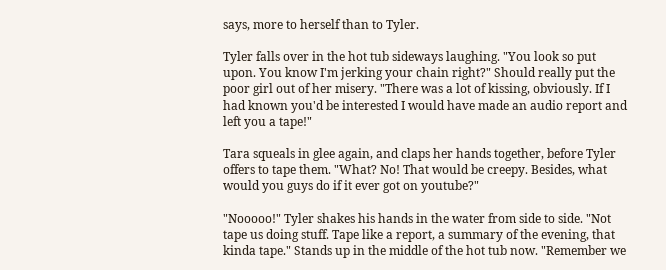says, more to herself than to Tyler.

Tyler falls over in the hot tub sideways laughing. "You look so put upon. You know I'm jerking your chain right?" Should really put the poor girl out of her misery. "There was a lot of kissing, obviously. If I had known you'd be interested I would have made an audio report and left you a tape!"

Tara squeals in glee again, and claps her hands together, before Tyler offers to tape them. "What? No! That would be creepy. Besides, what would you guys do if it ever got on youtube?"

"Nooooo!" Tyler shakes his hands in the water from side to side. "Not tape us doing stuff. Tape like a report, a summary of the evening, that kinda tape." Stands up in the middle of the hot tub now. "Remember we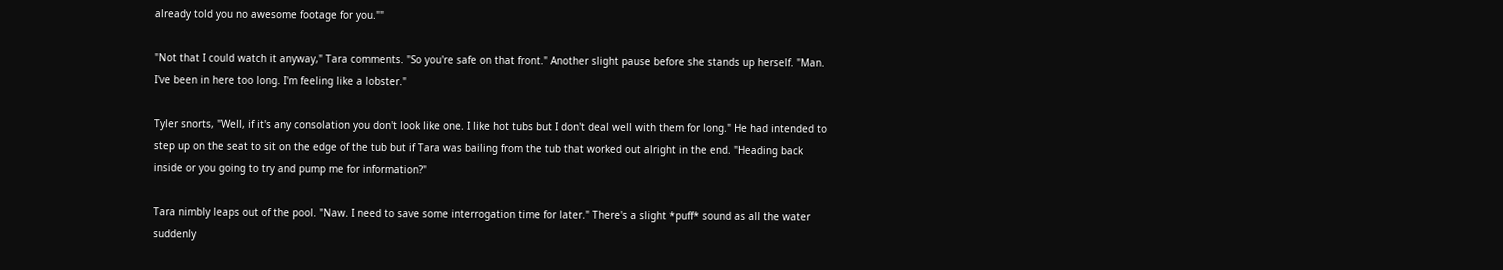already told you no awesome footage for you.""

"Not that I could watch it anyway," Tara comments. "So you're safe on that front." Another slight pause before she stands up herself. "Man. I've been in here too long. I'm feeling like a lobster."

Tyler snorts, "Well, if it's any consolation you don't look like one. I like hot tubs but I don't deal well with them for long." He had intended to step up on the seat to sit on the edge of the tub but if Tara was bailing from the tub that worked out alright in the end. "Heading back inside or you going to try and pump me for information?"

Tara nimbly leaps out of the pool. "Naw. I need to save some interrogation time for later." There's a slight *puff* sound as all the water suddenly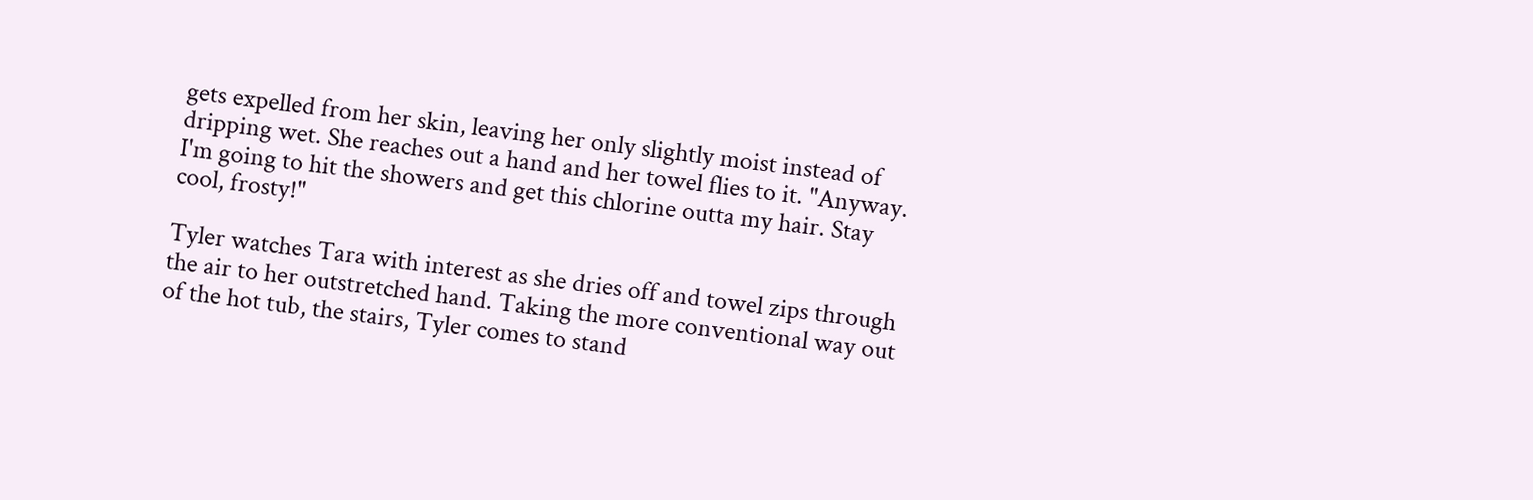gets expelled from her skin, leaving her only slightly moist instead of dripping wet. She reaches out a hand and her towel flies to it. "Anyway. I'm going to hit the showers and get this chlorine outta my hair. Stay cool, frosty!"

Tyler watches Tara with interest as she dries off and towel zips through the air to her outstretched hand. Taking the more conventional way out of the hot tub, the stairs, Tyler comes to stand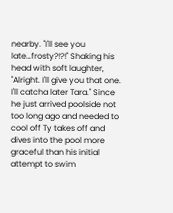nearby. "I'll see you late…frosty?!?!" Shaking his head with soft laughter, "Alright. I'll give you that one. I'll catcha later Tara." Since he just arrived poolside not too long ago and needed to cool off Ty takes off and dives into the pool more graceful than his initial attempt to swim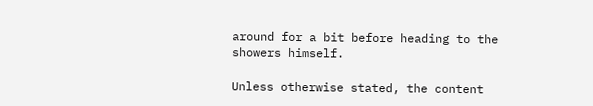around for a bit before heading to the showers himself.

Unless otherwise stated, the content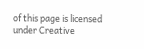of this page is licensed under Creative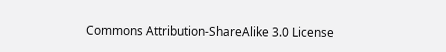Commons Attribution-ShareAlike 3.0 License